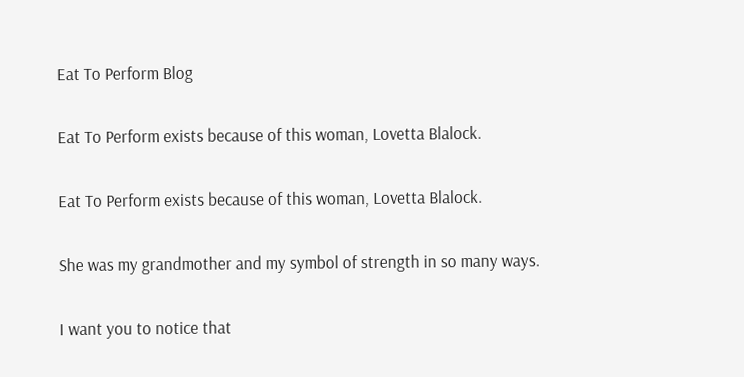Eat To Perform Blog

Eat To Perform exists because of this woman, Lovetta Blalock.

Eat To Perform exists because of this woman, Lovetta Blalock.

She was my grandmother and my symbol of strength in so many ways.

I want you to notice that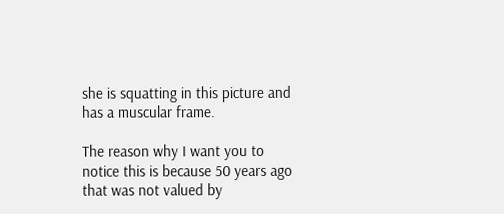she is squatting in this picture and has a muscular frame.

The reason why I want you to notice this is because 50 years ago that was not valued by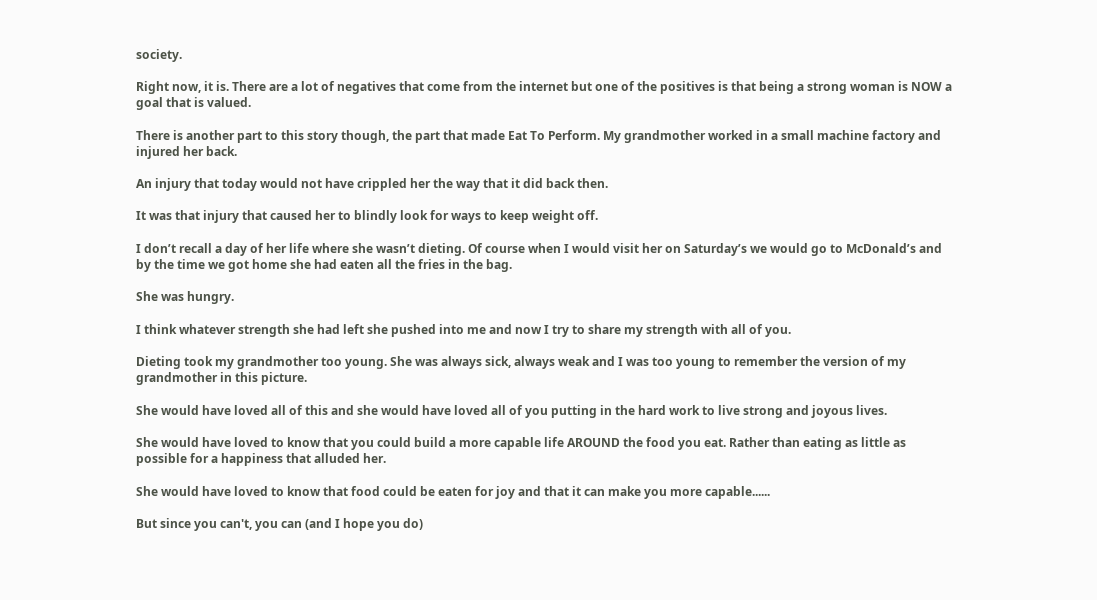society.

Right now, it is. There are a lot of negatives that come from the internet but one of the positives is that being a strong woman is NOW a goal that is valued.

There is another part to this story though, the part that made Eat To Perform. My grandmother worked in a small machine factory and injured her back.

An injury that today would not have crippled her the way that it did back then.

It was that injury that caused her to blindly look for ways to keep weight off.

I don’t recall a day of her life where she wasn’t dieting. Of course when I would visit her on Saturday’s we would go to McDonald’s and by the time we got home she had eaten all the fries in the bag.

She was hungry.

I think whatever strength she had left she pushed into me and now I try to share my strength with all of you.

Dieting took my grandmother too young. She was always sick, always weak and I was too young to remember the version of my grandmother in this picture.

She would have loved all of this and she would have loved all of you putting in the hard work to live strong and joyous lives.

She would have loved to know that you could build a more capable life AROUND the food you eat. Rather than eating as little as possible for a happiness that alluded her.

She would have loved to know that food could be eaten for joy and that it can make you more capable......

But since you can't, you can (and I hope you do)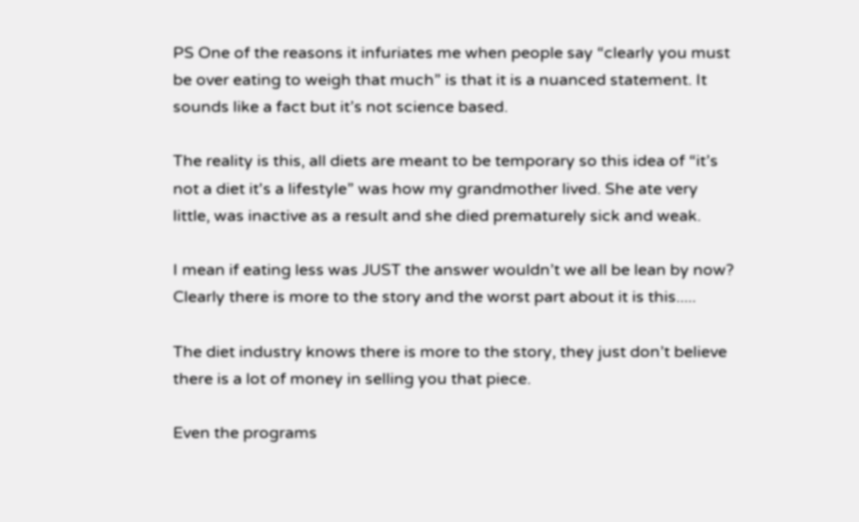PS One of the reasons it infuriates me when people say “clearly you must be over eating to weigh that much” is that it is a nuanced statement. It sounds like a fact but it’s not science based.

The reality is this, all diets are meant to be temporary so this idea of “it’s not a diet it's a lifestyle” was how my grandmother lived. She ate very little, was inactive as a result and she died prematurely sick and weak.

I mean if eating less was JUST the answer wouldn’t we all be lean by now? Clearly there is more to the story and the worst part about it is this.....

The diet industry knows there is more to the story, they just don’t believe there is a lot of money in selling you that piece.

Even the programs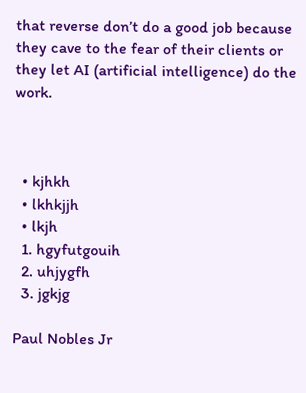that reverse don’t do a good job because they cave to the fear of their clients or they let AI (artificial intelligence) do the work.



  • kjhkh
  • lkhkjjh
  • lkjh
  1. hgyfutgouih
  2. uhjygfh
  3. jgkjg

Paul Nobles Jr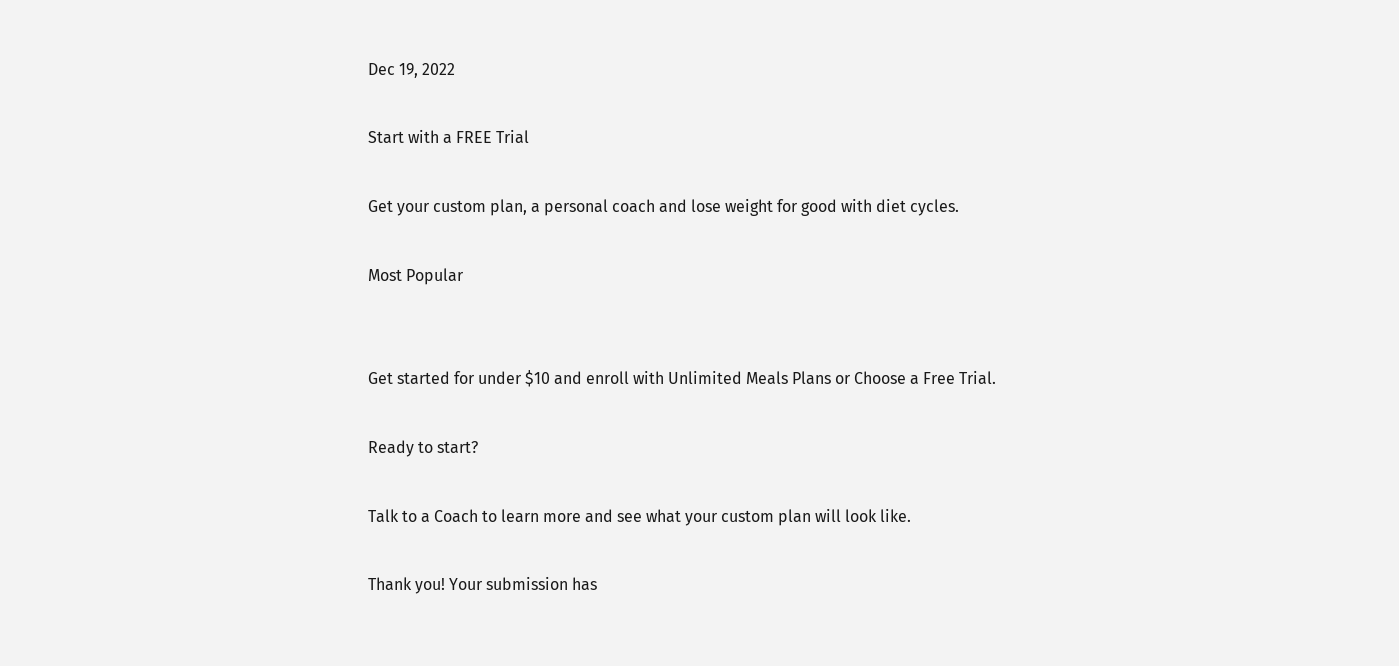Dec 19, 2022

Start with a FREE Trial

Get your custom plan, a personal coach and lose weight for good with diet cycles.

Most Popular


Get started for under $10 and enroll with Unlimited Meals Plans or Choose a Free Trial.

Ready to start?

Talk to a Coach to learn more and see what your custom plan will look like.

Thank you! Your submission has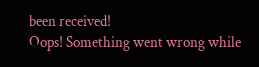been received!
Oops! Something went wrong while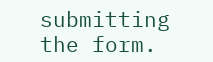submitting the form.